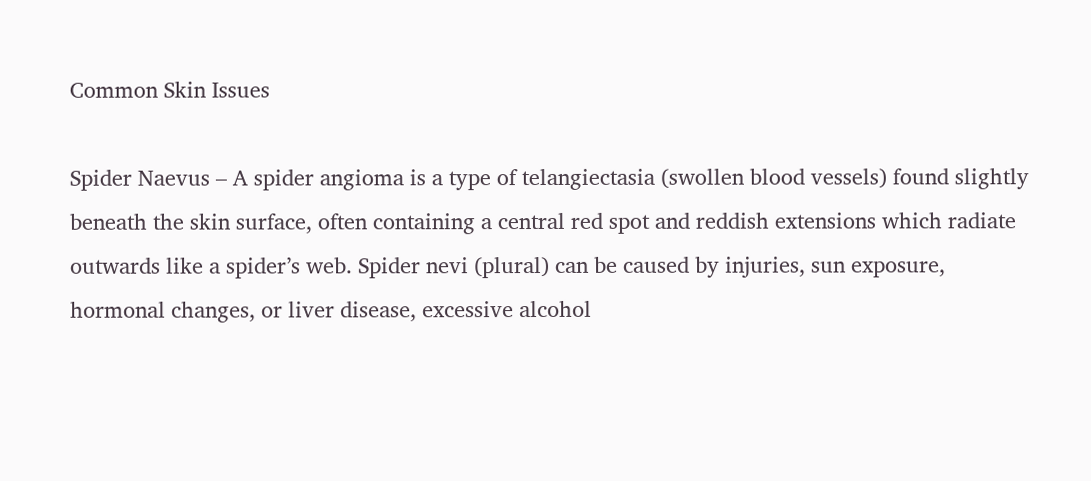Common Skin Issues

Spider Naevus – A spider angioma is a type of telangiectasia (swollen blood vessels) found slightly beneath the skin surface, often containing a central red spot and reddish extensions which radiate outwards like a spider’s web. Spider nevi (plural) can be caused by injuries, sun exposure, hormonal changes, or liver disease, excessive alcohol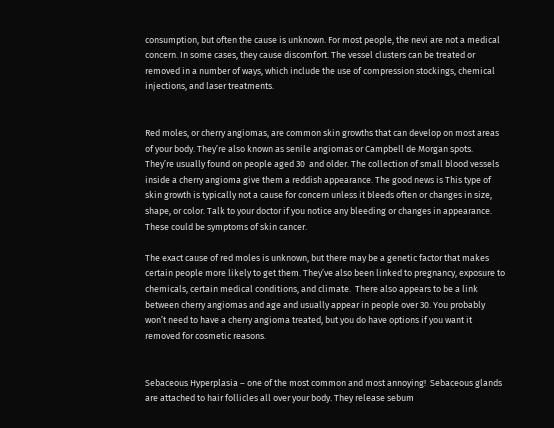consumption, but often the cause is unknown. For most people, the nevi are not a medical concern. In some cases, they cause discomfort. The vessel clusters can be treated or removed in a number of ways, which include the use of compression stockings, chemical injections, and laser treatments.


Red moles, or cherry angiomas, are common skin growths that can develop on most areas of your body. They’re also known as senile angiomas or Campbell de Morgan spots.  They’re usually found on people aged 30  and older. The collection of small blood vessels inside a cherry angioma give them a reddish appearance. The good news is This type of skin growth is typically not a cause for concern unless it bleeds often or changes in size, shape, or color. Talk to your doctor if you notice any bleeding or changes in appearance. These could be symptoms of skin cancer.

The exact cause of red moles is unknown, but there may be a genetic factor that makes certain people more likely to get them. They’ve also been linked to pregnancy, exposure to chemicals, certain medical conditions, and climate.  There also appears to be a link between cherry angiomas and age and usually appear in people over 30. You probably won’t need to have a cherry angioma treated, but you do have options if you want it removed for cosmetic reasons.


Sebaceous Hyperplasia – one of the most common and most annoying!  Sebaceous glands are attached to hair follicles all over your body. They release sebum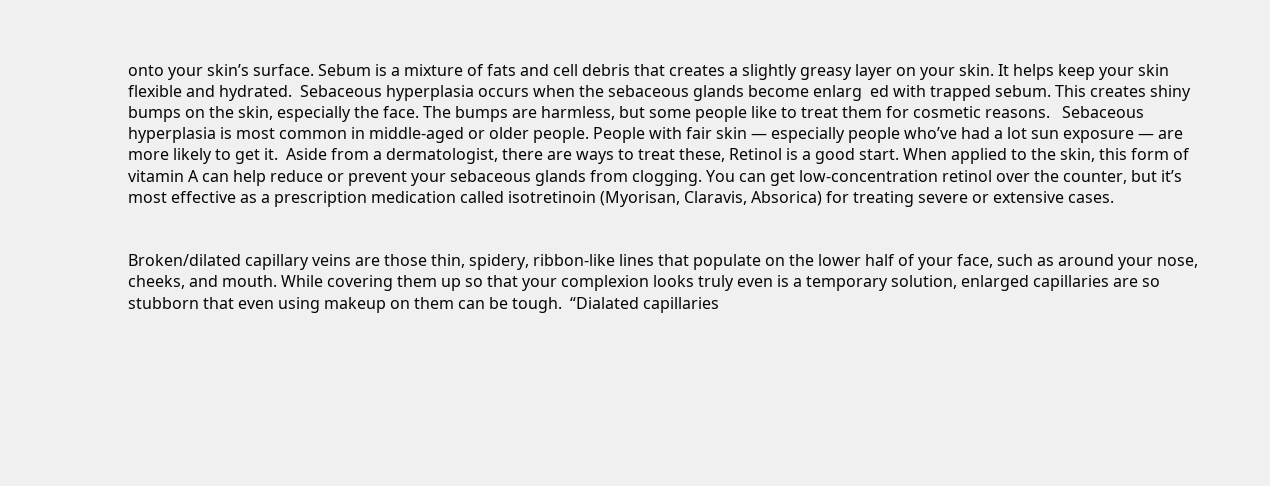onto your skin’s surface. Sebum is a mixture of fats and cell debris that creates a slightly greasy layer on your skin. It helps keep your skin flexible and hydrated.  Sebaceous hyperplasia occurs when the sebaceous glands become enlarg  ed with trapped sebum. This creates shiny bumps on the skin, especially the face. The bumps are harmless, but some people like to treat them for cosmetic reasons.   Sebaceous hyperplasia is most common in middle-aged or older people. People with fair skin — especially people who’ve had a lot sun exposure — are more likely to get it.  Aside from a dermatologist, there are ways to treat these, Retinol is a good start. When applied to the skin, this form of vitamin A can help reduce or prevent your sebaceous glands from clogging. You can get low-concentration retinol over the counter, but it’s most effective as a prescription medication called isotretinoin (Myorisan, Claravis, Absorica) for treating severe or extensive cases.


Broken/dilated capillary veins are those thin, spidery, ribbon-like lines that populate on the lower half of your face, such as around your nose, cheeks, and mouth. While covering them up so that your complexion looks truly even is a temporary solution, enlarged capillaries are so stubborn that even using makeup on them can be tough.  “Dialated capillaries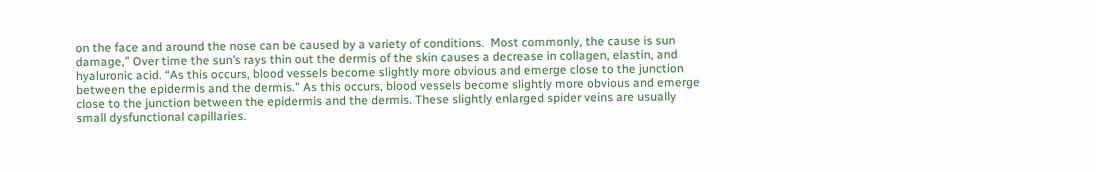on the face and around the nose can be caused by a variety of conditions.  Most commonly, the cause is sun damage,” Over time the sun’s rays thin out the dermis of the skin causes a decrease in collagen, elastin, and hyaluronic acid. “As this occurs, blood vessels become slightly more obvious and emerge close to the junction between the epidermis and the dermis.” As this occurs, blood vessels become slightly more obvious and emerge close to the junction between the epidermis and the dermis. These slightly enlarged spider veins are usually small dysfunctional capillaries.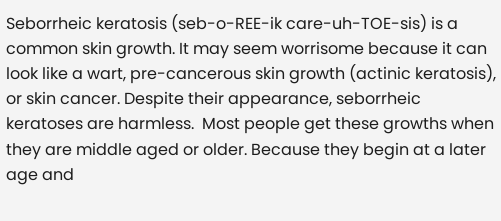Seborrheic keratosis (seb-o-REE-ik care-uh-TOE-sis) is a common skin growth. It may seem worrisome because it can look like a wart, pre-cancerous skin growth (actinic keratosis), or skin cancer. Despite their appearance, seborrheic keratoses are harmless.  Most people get these growths when they are middle aged or older. Because they begin at a later age and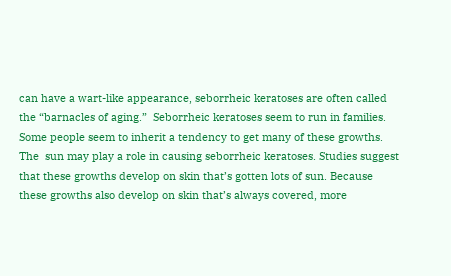can have a wart-like appearance, seborrheic keratoses are often called the “barnacles of aging.”  Seborrheic keratoses seem to run in families. Some people seem to inherit a tendency to get many of these growths.  The  sun may play a role in causing seborrheic keratoses. Studies suggest that these growths develop on skin that’s gotten lots of sun. Because these growths also develop on skin that’s always covered, more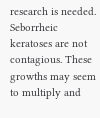research is needed.  Seborrheic keratoses are not contagious. These growths may seem to multiply and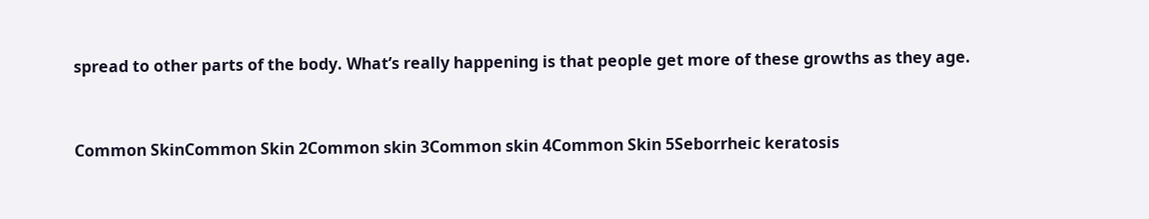spread to other parts of the body. What’s really happening is that people get more of these growths as they age.



Common SkinCommon Skin 2Common skin 3Common skin 4Common Skin 5Seborrheic keratosis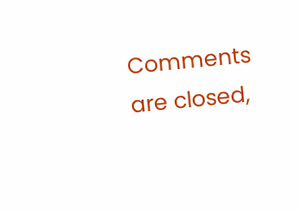Comments are closed,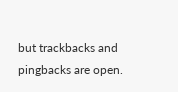but trackbacks and pingbacks are open.